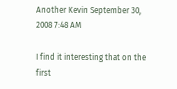Another Kevin September 30, 2008 7:48 AM

I find it interesting that on the first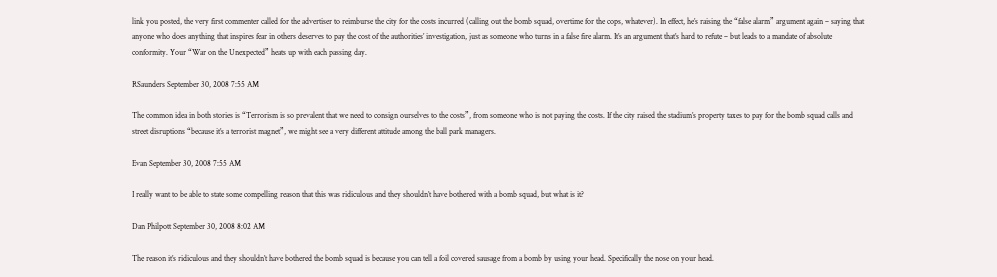link you posted, the very first commenter called for the advertiser to reimburse the city for the costs incurred (calling out the bomb squad, overtime for the cops, whatever). In effect, he’s raising the “false alarm” argument again – saying that anyone who does anything that inspires fear in others deserves to pay the cost of the authorities’ investigation, just as someone who turns in a false fire alarm. It’s an argument that’s hard to refute – but leads to a mandate of absolute conformity. Your “War on the Unexpected” heats up with each passing day.

RSaunders September 30, 2008 7:55 AM

The common idea in both stories is “Terrorism is so prevalent that we need to consign ourselves to the costs”, from someone who is not paying the costs. If the city raised the stadium’s property taxes to pay for the bomb squad calls and street disruptions “because it’s a terrorist magnet”, we might see a very different attitude among the ball park managers.

Evan September 30, 2008 7:55 AM

I really want to be able to state some compelling reason that this was ridiculous and they shouldn’t have bothered with a bomb squad, but what is it?

Dan Philpott September 30, 2008 8:02 AM

The reason it’s ridiculous and they shouldn’t have bothered the bomb squad is because you can tell a foil covered sausage from a bomb by using your head. Specifically the nose on your head.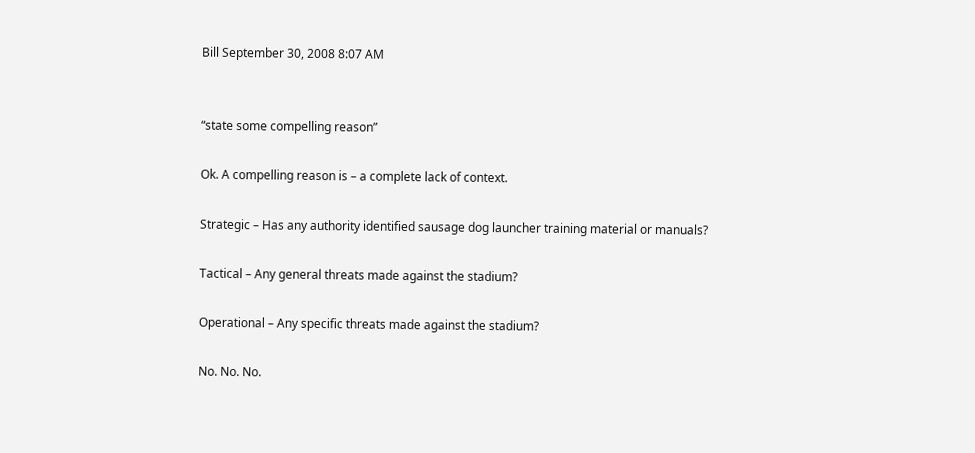Bill September 30, 2008 8:07 AM


“state some compelling reason”

Ok. A compelling reason is – a complete lack of context.

Strategic – Has any authority identified sausage dog launcher training material or manuals?

Tactical – Any general threats made against the stadium?

Operational – Any specific threats made against the stadium?

No. No. No.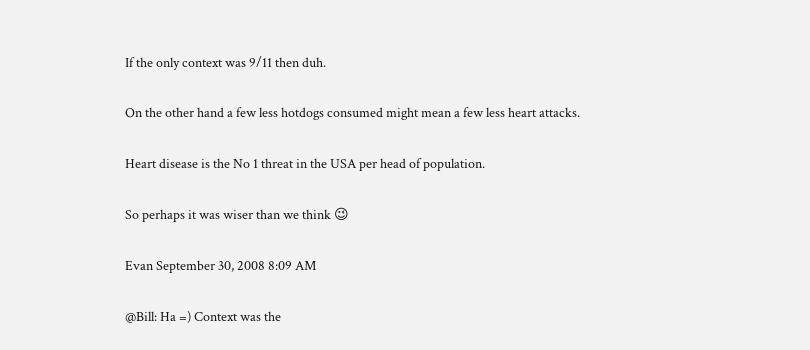If the only context was 9/11 then duh.

On the other hand a few less hotdogs consumed might mean a few less heart attacks.

Heart disease is the No 1 threat in the USA per head of population.

So perhaps it was wiser than we think 😉

Evan September 30, 2008 8:09 AM

@Bill: Ha =) Context was the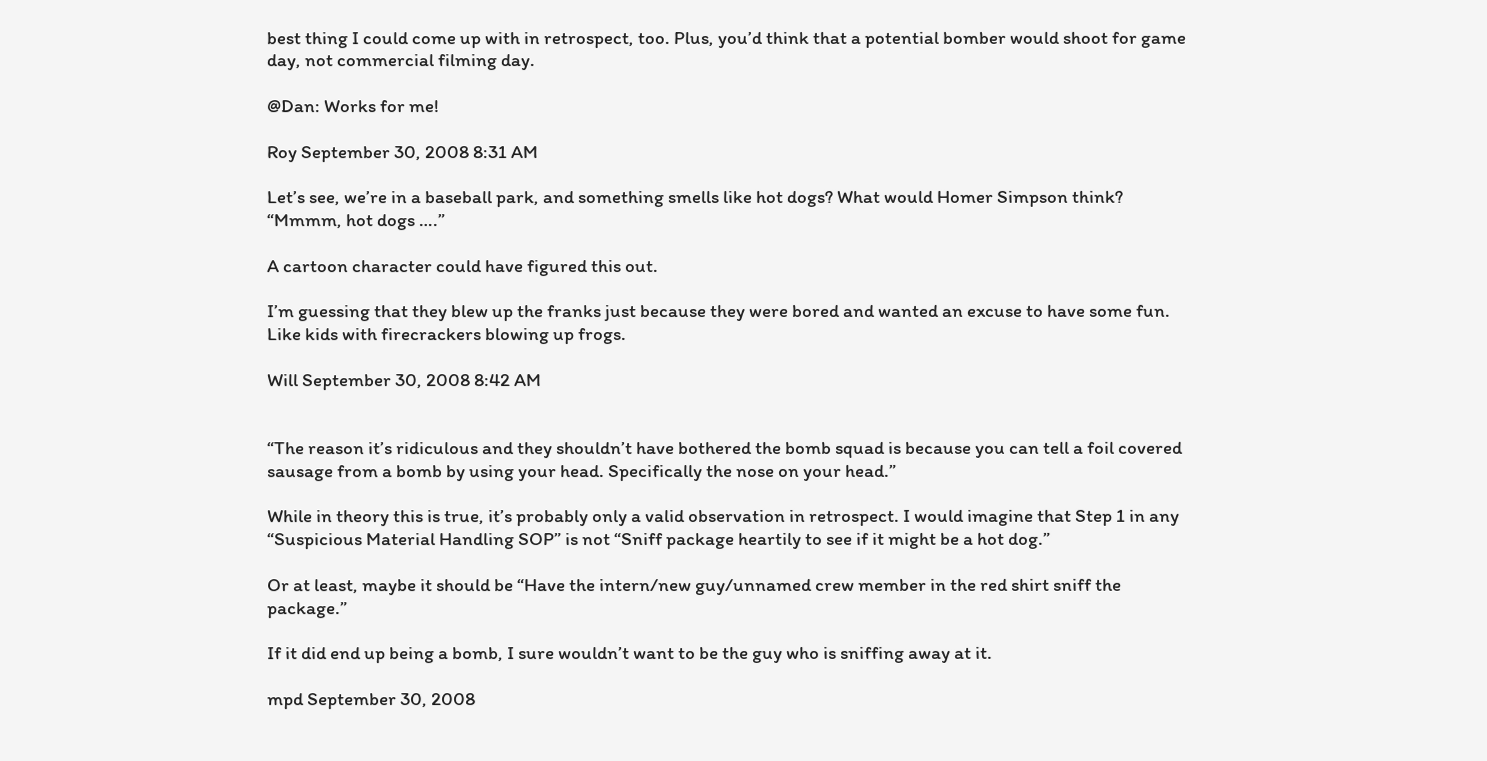best thing I could come up with in retrospect, too. Plus, you’d think that a potential bomber would shoot for game day, not commercial filming day.

@Dan: Works for me!

Roy September 30, 2008 8:31 AM

Let’s see, we’re in a baseball park, and something smells like hot dogs? What would Homer Simpson think? “Mmmm, hot dogs ….”

A cartoon character could have figured this out.

I’m guessing that they blew up the franks just because they were bored and wanted an excuse to have some fun. Like kids with firecrackers blowing up frogs.

Will September 30, 2008 8:42 AM


“The reason it’s ridiculous and they shouldn’t have bothered the bomb squad is because you can tell a foil covered sausage from a bomb by using your head. Specifically the nose on your head.”

While in theory this is true, it’s probably only a valid observation in retrospect. I would imagine that Step 1 in any “Suspicious Material Handling SOP” is not “Sniff package heartily to see if it might be a hot dog.”

Or at least, maybe it should be “Have the intern/new guy/unnamed crew member in the red shirt sniff the package.”

If it did end up being a bomb, I sure wouldn’t want to be the guy who is sniffing away at it.

mpd September 30, 2008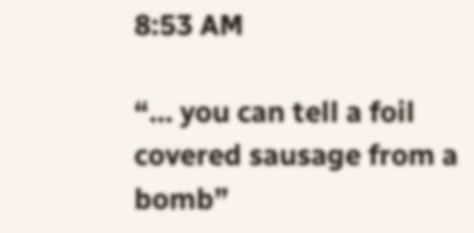8:53 AM

“… you can tell a foil covered sausage from a bomb”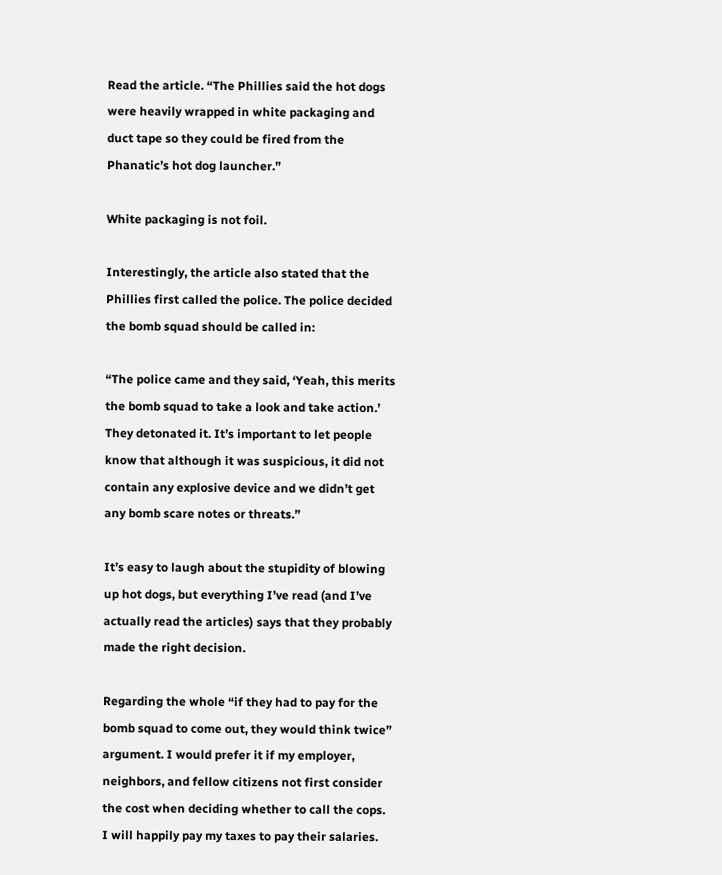Read the article. “The Phillies said the hot dogs were heavily wrapped in white packaging and duct tape so they could be fired from the Phanatic’s hot dog launcher.”

White packaging is not foil.

Interestingly, the article also stated that the Phillies first called the police. The police decided the bomb squad should be called in:

“The police came and they said, ‘Yeah, this merits the bomb squad to take a look and take action.’ They detonated it. It’s important to let people know that although it was suspicious, it did not contain any explosive device and we didn’t get any bomb scare notes or threats.”

It’s easy to laugh about the stupidity of blowing up hot dogs, but everything I’ve read (and I’ve actually read the articles) says that they probably made the right decision.

Regarding the whole “if they had to pay for the bomb squad to come out, they would think twice” argument. I would prefer it if my employer, neighbors, and fellow citizens not first consider the cost when deciding whether to call the cops. I will happily pay my taxes to pay their salaries.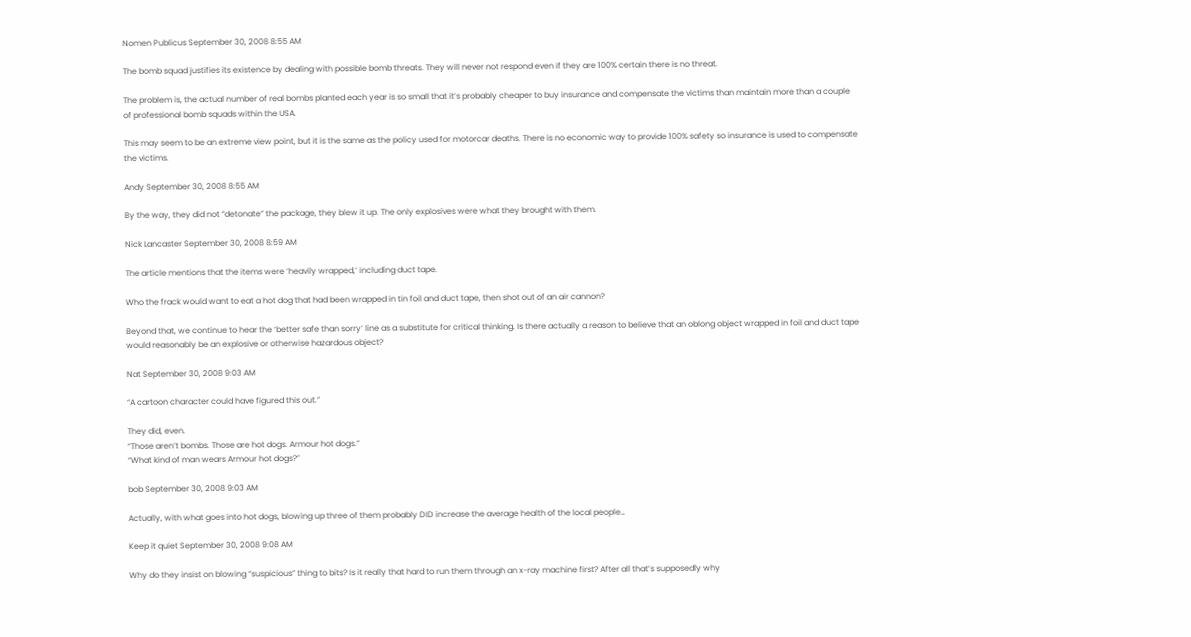Nomen Publicus September 30, 2008 8:55 AM

The bomb squad justifies its existence by dealing with possible bomb threats. They will never not respond even if they are 100% certain there is no threat.

The problem is, the actual number of real bombs planted each year is so small that it’s probably cheaper to buy insurance and compensate the victims than maintain more than a couple of professional bomb squads within the USA.

This may seem to be an extreme view point, but it is the same as the policy used for motorcar deaths. There is no economic way to provide 100% safety so insurance is used to compensate the victims.

Andy September 30, 2008 8:55 AM

By the way, they did not “detonate” the package, they blew it up. The only explosives were what they brought with them.

Nick Lancaster September 30, 2008 8:59 AM

The article mentions that the items were ‘heavily wrapped,’ including duct tape.

Who the frack would want to eat a hot dog that had been wrapped in tin foil and duct tape, then shot out of an air cannon?

Beyond that, we continue to hear the ‘better safe than sorry’ line as a substitute for critical thinking. Is there actually a reason to believe that an oblong object wrapped in foil and duct tape would reasonably be an explosive or otherwise hazardous object?

Nat September 30, 2008 9:03 AM

“A cartoon character could have figured this out.”

They did, even.
“Those aren’t bombs. Those are hot dogs. Armour hot dogs.”
“What kind of man wears Armour hot dogs?”

bob September 30, 2008 9:03 AM

Actually, with what goes into hot dogs, blowing up three of them probably DID increase the average health of the local people…

Keep it quiet September 30, 2008 9:08 AM

Why do they insist on blowing “suspicious” thing to bits? Is it really that hard to run them through an x-ray machine first? After all that’s supposedly why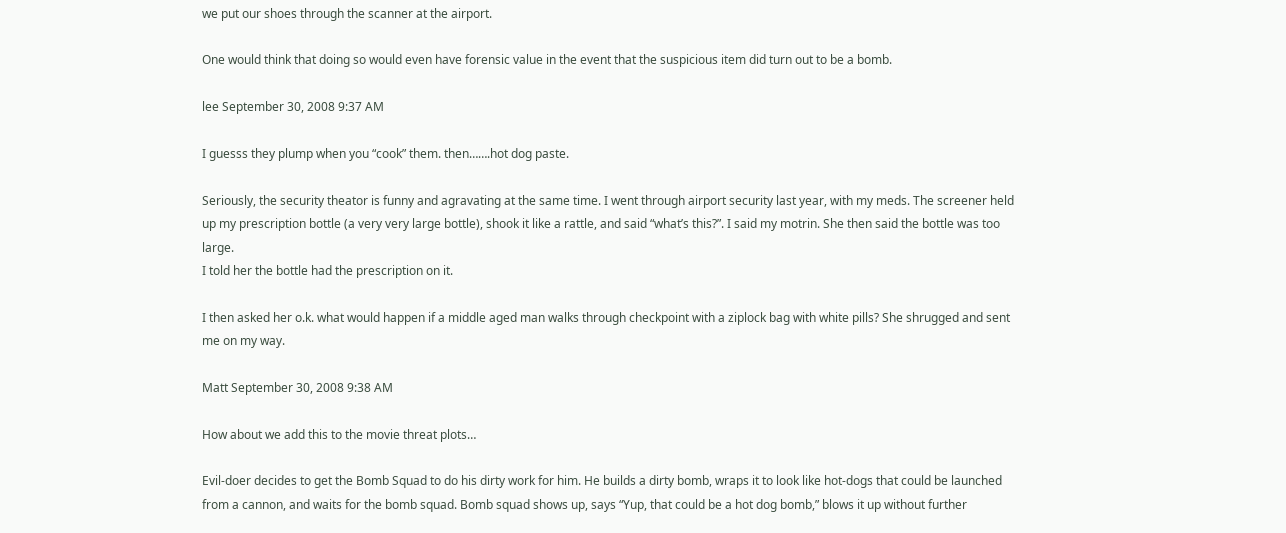we put our shoes through the scanner at the airport.

One would think that doing so would even have forensic value in the event that the suspicious item did turn out to be a bomb.

lee September 30, 2008 9:37 AM

I guesss they plump when you “cook” them. then…….hot dog paste.

Seriously, the security theator is funny and agravating at the same time. I went through airport security last year, with my meds. The screener held up my prescription bottle (a very very large bottle), shook it like a rattle, and said “what’s this?”. I said my motrin. She then said the bottle was too large.
I told her the bottle had the prescription on it.

I then asked her o.k. what would happen if a middle aged man walks through checkpoint with a ziplock bag with white pills? She shrugged and sent me on my way.

Matt September 30, 2008 9:38 AM

How about we add this to the movie threat plots…

Evil-doer decides to get the Bomb Squad to do his dirty work for him. He builds a dirty bomb, wraps it to look like hot-dogs that could be launched from a cannon, and waits for the bomb squad. Bomb squad shows up, says “Yup, that could be a hot dog bomb,” blows it up without further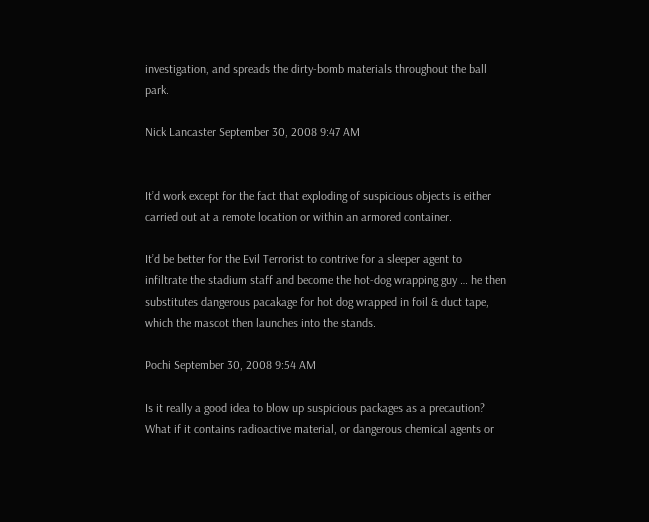investigation, and spreads the dirty-bomb materials throughout the ball park.

Nick Lancaster September 30, 2008 9:47 AM


It’d work except for the fact that exploding of suspicious objects is either carried out at a remote location or within an armored container.

It’d be better for the Evil Terrorist to contrive for a sleeper agent to infiltrate the stadium staff and become the hot-dog wrapping guy … he then substitutes dangerous pacakage for hot dog wrapped in foil & duct tape, which the mascot then launches into the stands.

Pochi September 30, 2008 9:54 AM

Is it really a good idea to blow up suspicious packages as a precaution? What if it contains radioactive material, or dangerous chemical agents or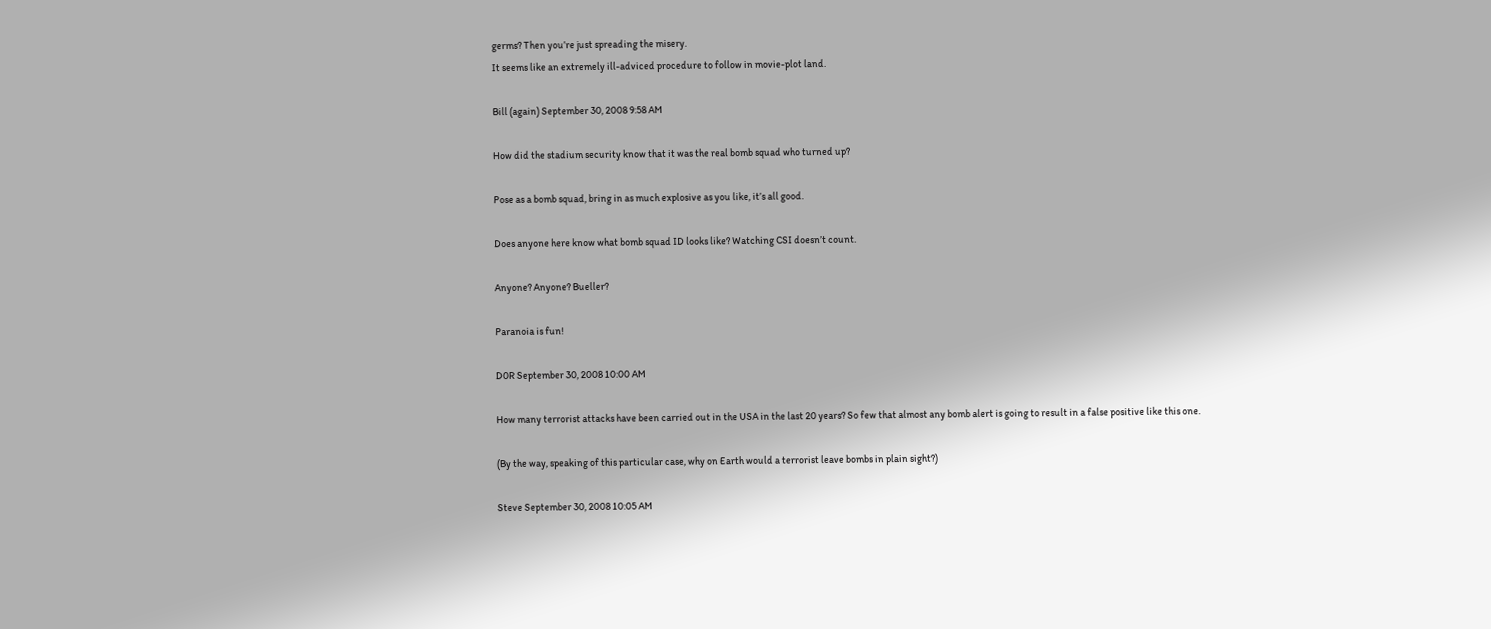germs? Then you’re just spreading the misery.
It seems like an extremely ill-adviced procedure to follow in movie-plot land.

Bill (again) September 30, 2008 9:58 AM

How did the stadium security know that it was the real bomb squad who turned up?

Pose as a bomb squad, bring in as much explosive as you like, it’s all good.

Does anyone here know what bomb squad ID looks like? Watching CSI doesn’t count.

Anyone? Anyone? Bueller?

Paranoia is fun!

D0R September 30, 2008 10:00 AM

How many terrorist attacks have been carried out in the USA in the last 20 years? So few that almost any bomb alert is going to result in a false positive like this one.

(By the way, speaking of this particular case, why on Earth would a terrorist leave bombs in plain sight?)

Steve September 30, 2008 10:05 AM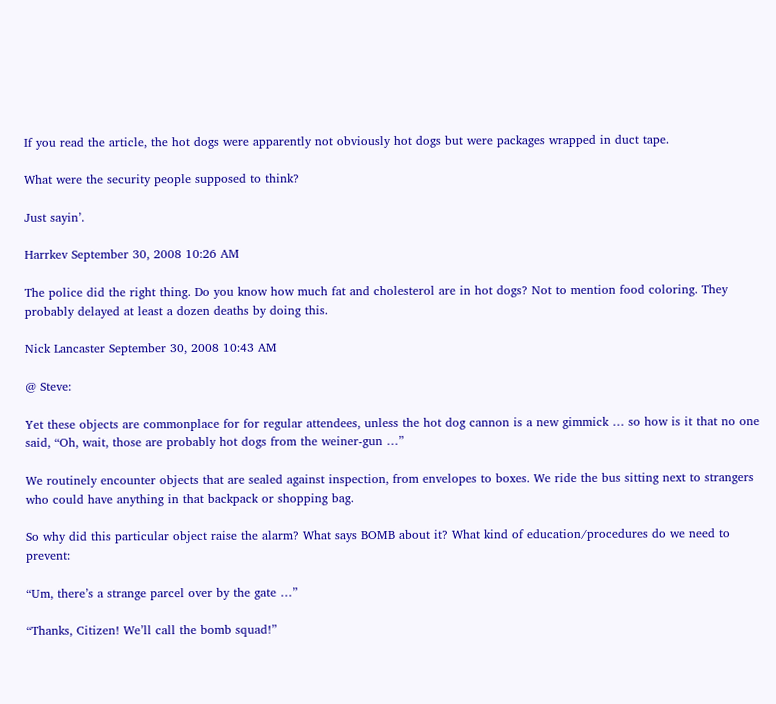If you read the article, the hot dogs were apparently not obviously hot dogs but were packages wrapped in duct tape.

What were the security people supposed to think?

Just sayin’.

Harrkev September 30, 2008 10:26 AM

The police did the right thing. Do you know how much fat and cholesterol are in hot dogs? Not to mention food coloring. They probably delayed at least a dozen deaths by doing this.

Nick Lancaster September 30, 2008 10:43 AM

@ Steve:

Yet these objects are commonplace for for regular attendees, unless the hot dog cannon is a new gimmick … so how is it that no one said, “Oh, wait, those are probably hot dogs from the weiner-gun …”

We routinely encounter objects that are sealed against inspection, from envelopes to boxes. We ride the bus sitting next to strangers who could have anything in that backpack or shopping bag.

So why did this particular object raise the alarm? What says BOMB about it? What kind of education/procedures do we need to prevent:

“Um, there’s a strange parcel over by the gate …”

“Thanks, Citizen! We’ll call the bomb squad!”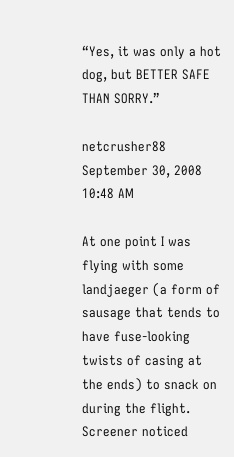“Yes, it was only a hot dog, but BETTER SAFE THAN SORRY.”

netcrusher88 September 30, 2008 10:48 AM

At one point I was flying with some landjaeger (a form of sausage that tends to have fuse-looking twists of casing at the ends) to snack on during the flight. Screener noticed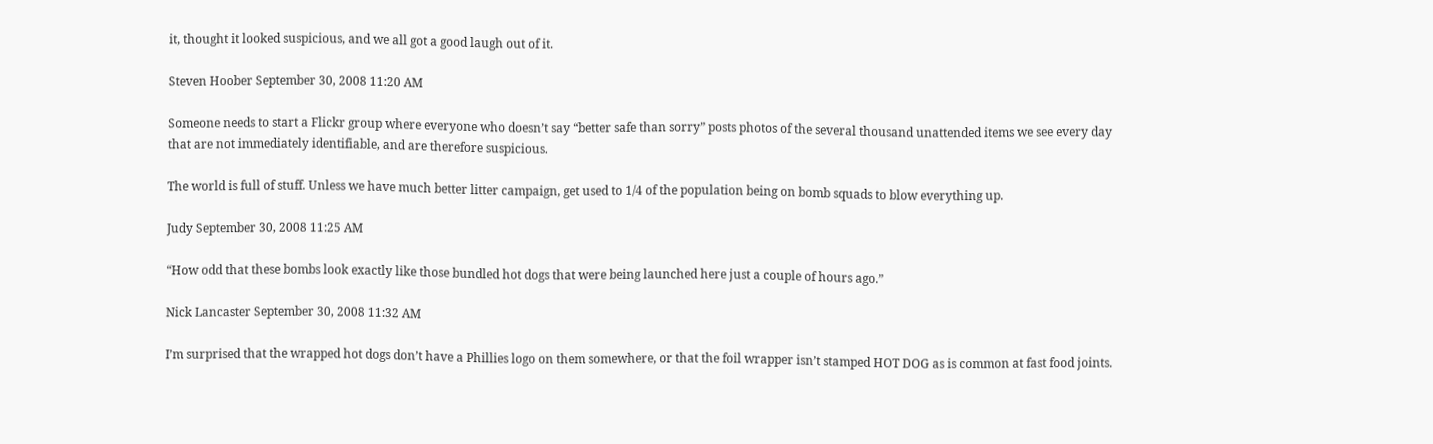it, thought it looked suspicious, and we all got a good laugh out of it.

Steven Hoober September 30, 2008 11:20 AM

Someone needs to start a Flickr group where everyone who doesn’t say “better safe than sorry” posts photos of the several thousand unattended items we see every day that are not immediately identifiable, and are therefore suspicious.

The world is full of stuff. Unless we have much better litter campaign, get used to 1/4 of the population being on bomb squads to blow everything up.

Judy September 30, 2008 11:25 AM

“How odd that these bombs look exactly like those bundled hot dogs that were being launched here just a couple of hours ago.”

Nick Lancaster September 30, 2008 11:32 AM

I’m surprised that the wrapped hot dogs don’t have a Phillies logo on them somewhere, or that the foil wrapper isn’t stamped HOT DOG as is common at fast food joints.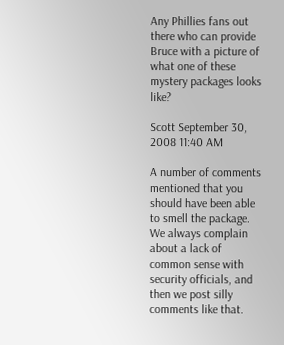Any Phillies fans out there who can provide Bruce with a picture of what one of these mystery packages looks like?

Scott September 30, 2008 11:40 AM

A number of comments mentioned that you should have been able to smell the package. We always complain about a lack of common sense with security officials, and then we post silly comments like that.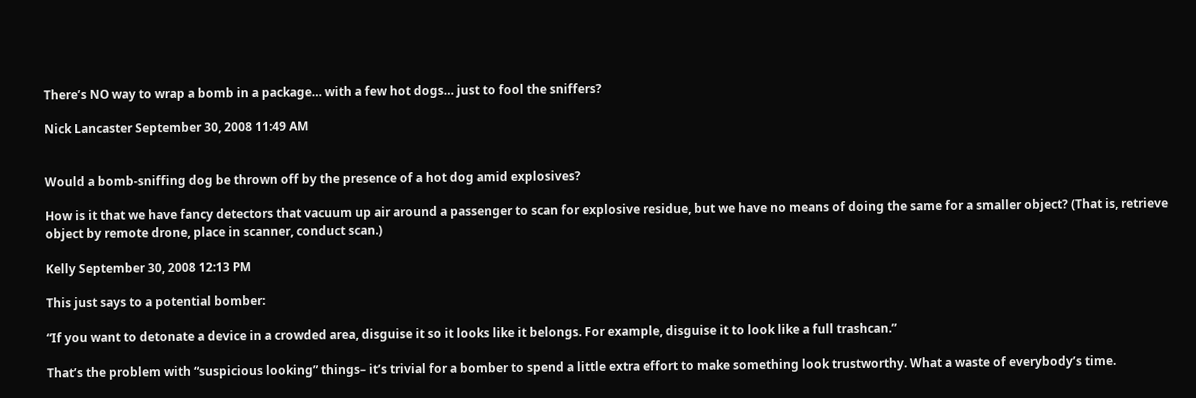There’s NO way to wrap a bomb in a package… with a few hot dogs… just to fool the sniffers?

Nick Lancaster September 30, 2008 11:49 AM


Would a bomb-sniffing dog be thrown off by the presence of a hot dog amid explosives?

How is it that we have fancy detectors that vacuum up air around a passenger to scan for explosive residue, but we have no means of doing the same for a smaller object? (That is, retrieve object by remote drone, place in scanner, conduct scan.)

Kelly September 30, 2008 12:13 PM

This just says to a potential bomber:

“If you want to detonate a device in a crowded area, disguise it so it looks like it belongs. For example, disguise it to look like a full trashcan.”

That’s the problem with “suspicious looking” things– it’s trivial for a bomber to spend a little extra effort to make something look trustworthy. What a waste of everybody’s time.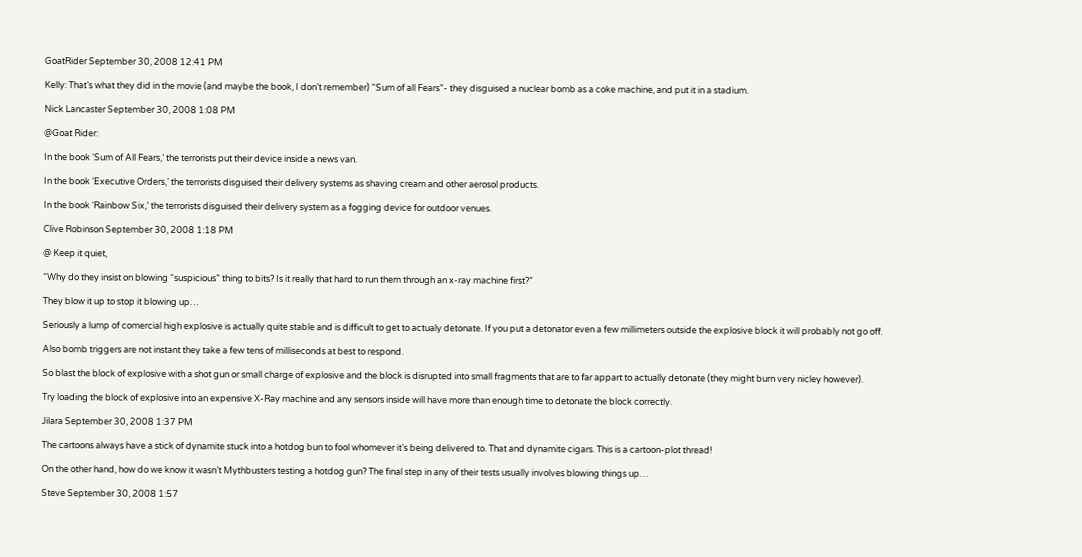GoatRider September 30, 2008 12:41 PM

Kelly: That’s what they did in the movie (and maybe the book, I don’t remember) “Sum of all Fears”- they disguised a nuclear bomb as a coke machine, and put it in a stadium.

Nick Lancaster September 30, 2008 1:08 PM

@Goat Rider:

In the book ‘Sum of All Fears,’ the terrorists put their device inside a news van.

In the book ‘Executive Orders,’ the terrorists disguised their delivery systems as shaving cream and other aerosol products.

In the book ‘Rainbow Six,’ the terrorists disguised their delivery system as a fogging device for outdoor venues.

Clive Robinson September 30, 2008 1:18 PM

@ Keep it quiet,

“Why do they insist on blowing “suspicious” thing to bits? Is it really that hard to run them through an x-ray machine first?”

They blow it up to stop it blowing up…

Seriously a lump of comercial high explosive is actually quite stable and is difficult to get to actualy detonate. If you put a detonator even a few millimeters outside the explosive block it will probably not go off.

Also bomb triggers are not instant they take a few tens of milliseconds at best to respond.

So blast the block of explosive with a shot gun or small charge of explosive and the block is disrupted into small fragments that are to far appart to actually detonate (they might burn very nicley however).

Try loading the block of explosive into an expensive X-Ray machine and any sensors inside will have more than enough time to detonate the block correctly.

Jilara September 30, 2008 1:37 PM

The cartoons always have a stick of dynamite stuck into a hotdog bun to fool whomever it’s being delivered to. That and dynamite cigars. This is a cartoon-plot thread!

On the other hand, how do we know it wasn’t Mythbusters testing a hotdog gun? The final step in any of their tests usually involves blowing things up…

Steve September 30, 2008 1:57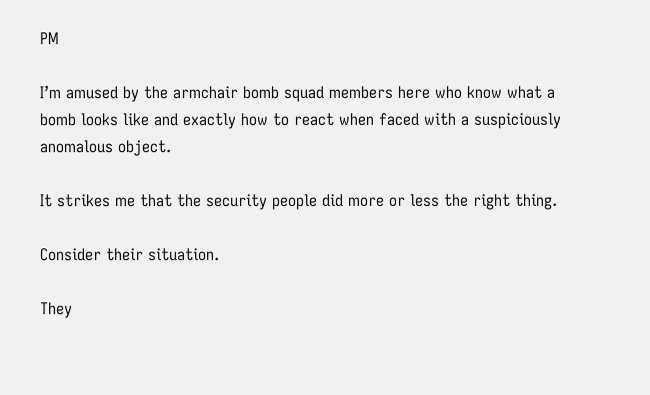PM

I’m amused by the armchair bomb squad members here who know what a bomb looks like and exactly how to react when faced with a suspiciously anomalous object.

It strikes me that the security people did more or less the right thing.

Consider their situation.

They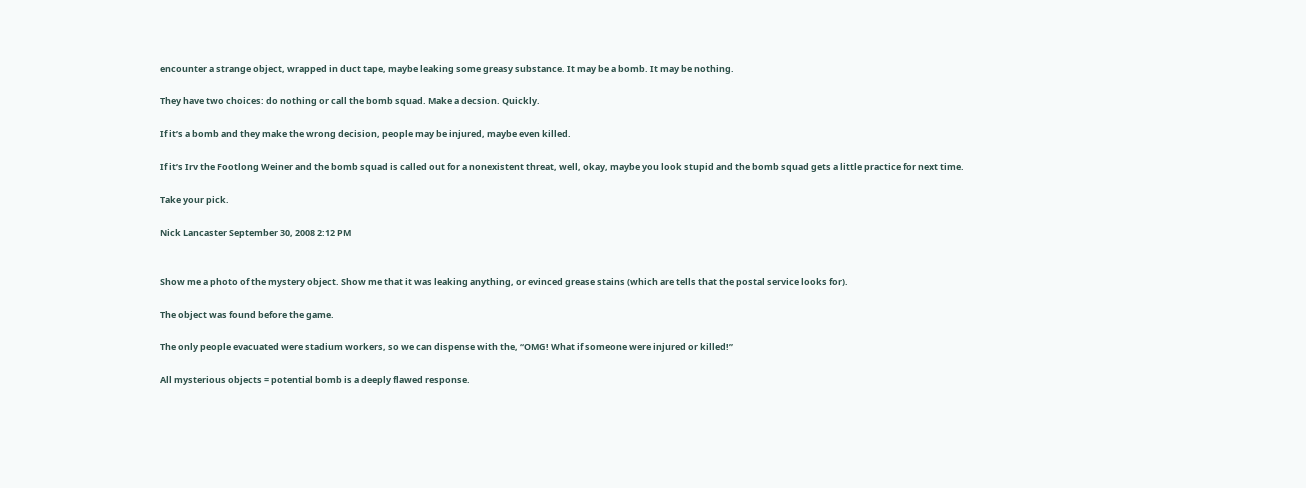encounter a strange object, wrapped in duct tape, maybe leaking some greasy substance. It may be a bomb. It may be nothing.

They have two choices: do nothing or call the bomb squad. Make a decsion. Quickly.

If it’s a bomb and they make the wrong decision, people may be injured, maybe even killed.

If it’s Irv the Footlong Weiner and the bomb squad is called out for a nonexistent threat, well, okay, maybe you look stupid and the bomb squad gets a little practice for next time.

Take your pick.

Nick Lancaster September 30, 2008 2:12 PM


Show me a photo of the mystery object. Show me that it was leaking anything, or evinced grease stains (which are tells that the postal service looks for).

The object was found before the game.

The only people evacuated were stadium workers, so we can dispense with the, “OMG! What if someone were injured or killed!”

All mysterious objects = potential bomb is a deeply flawed response.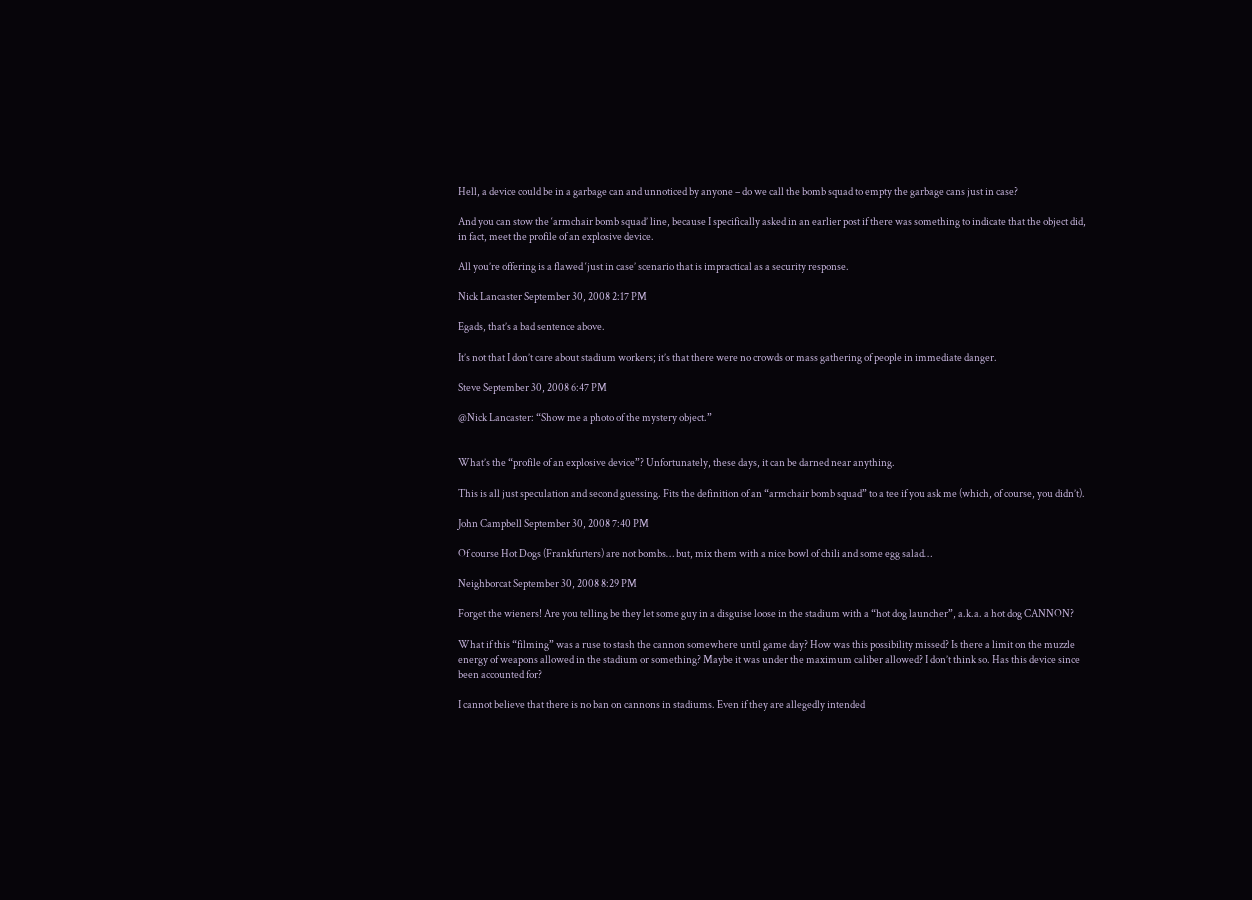Hell, a device could be in a garbage can and unnoticed by anyone – do we call the bomb squad to empty the garbage cans just in case?

And you can stow the ‘armchair bomb squad’ line, because I specifically asked in an earlier post if there was something to indicate that the object did, in fact, meet the profile of an explosive device.

All you’re offering is a flawed ‘just in case’ scenario that is impractical as a security response.

Nick Lancaster September 30, 2008 2:17 PM

Egads, that’s a bad sentence above.

It’s not that I don’t care about stadium workers; it’s that there were no crowds or mass gathering of people in immediate danger.

Steve September 30, 2008 6:47 PM

@Nick Lancaster: “Show me a photo of the mystery object.”


What’s the “profile of an explosive device”? Unfortunately, these days, it can be darned near anything.

This is all just speculation and second guessing. Fits the definition of an “armchair bomb squad” to a tee if you ask me (which, of course, you didn’t).

John Campbell September 30, 2008 7:40 PM

Of course Hot Dogs (Frankfurters) are not bombs… but, mix them with a nice bowl of chili and some egg salad…

Neighborcat September 30, 2008 8:29 PM

Forget the wieners! Are you telling be they let some guy in a disguise loose in the stadium with a “hot dog launcher”, a.k.a. a hot dog CANNON?

What if this “filming” was a ruse to stash the cannon somewhere until game day? How was this possibility missed? Is there a limit on the muzzle energy of weapons allowed in the stadium or something? Maybe it was under the maximum caliber allowed? I don’t think so. Has this device since been accounted for?

I cannot believe that there is no ban on cannons in stadiums. Even if they are allegedly intended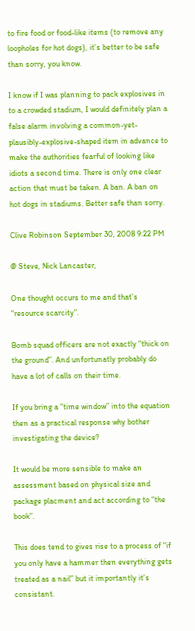to fire food or food-like items (to remove any loopholes for hot dogs), it’s better to be safe than sorry, you know.

I know if I was planning to pack explosives in to a crowded stadium, I would definitely plan a false alarm involving a common-yet-plausibly-explosive-shaped item in advance to make the authorities fearful of looking like idiots a second time. There is only one clear action that must be taken. A ban. A ban on hot dogs in stadiums. Better safe than sorry.

Clive Robinson September 30, 2008 9:22 PM

@ Steve, Nick Lancaster,

One thought occurs to me and that’s “resource scarcity”.

Bomb squad officers are not exactly “thick on the ground”. And unfortunatly probably do have a lot of calls on their time.

If you bring a “time window” into the equation then as a practical response why bother investigating the device?

It would be more sensible to make an assessment based on physical size and package placment and act according to “the book”.

This does tend to gives rise to a process of “if you only have a hammer then everything gets treated as a nail” but it importantly it’s consistant.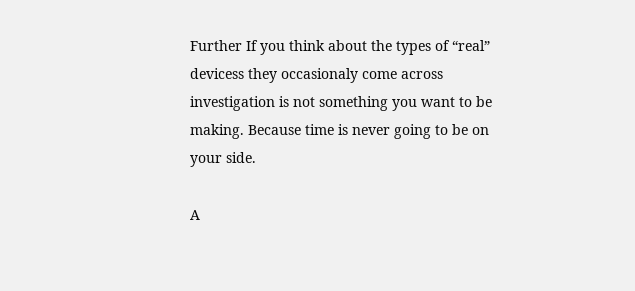Further If you think about the types of “real” devicess they occasionaly come across investigation is not something you want to be making. Because time is never going to be on your side.

A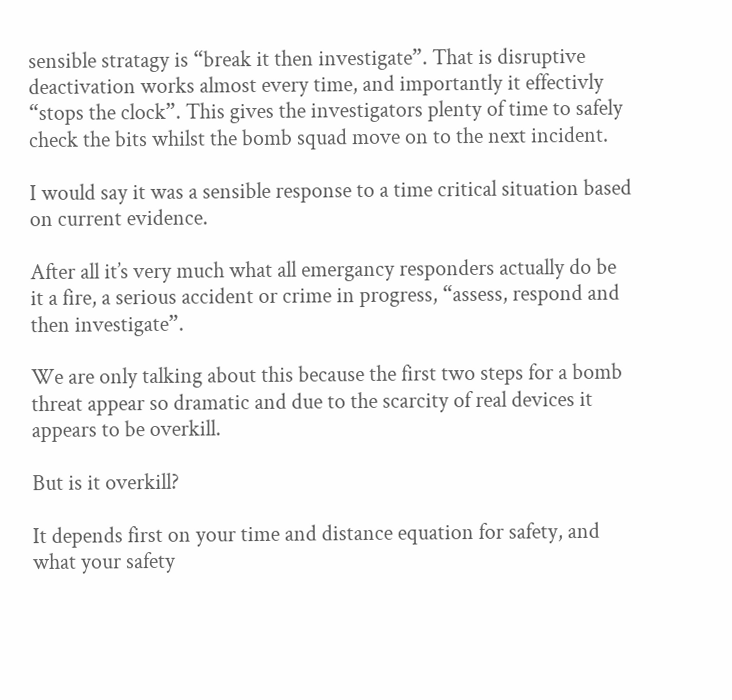sensible stratagy is “break it then investigate”. That is disruptive deactivation works almost every time, and importantly it effectivly “stops the clock”. This gives the investigators plenty of time to safely check the bits whilst the bomb squad move on to the next incident.

I would say it was a sensible response to a time critical situation based on current evidence.

After all it’s very much what all emergancy responders actually do be it a fire, a serious accident or crime in progress, “assess, respond and then investigate”.

We are only talking about this because the first two steps for a bomb threat appear so dramatic and due to the scarcity of real devices it appears to be overkill.

But is it overkill?

It depends first on your time and distance equation for safety, and what your safety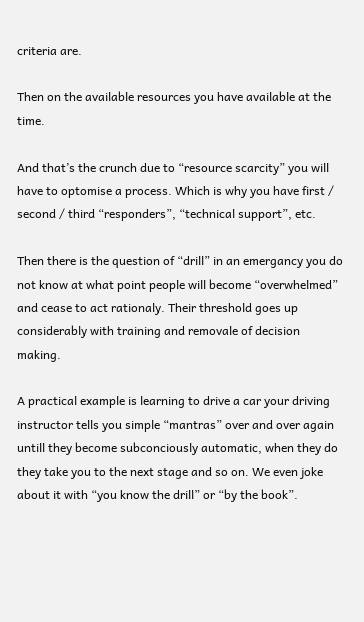criteria are.

Then on the available resources you have available at the time.

And that’s the crunch due to “resource scarcity” you will have to optomise a process. Which is why you have first / second / third “responders”, “technical support”, etc.

Then there is the question of “drill” in an emergancy you do not know at what point people will become “overwhelmed” and cease to act rationaly. Their threshold goes up considerably with training and removale of decision making.

A practical example is learning to drive a car your driving instructor tells you simple “mantras” over and over again untill they become subconciously automatic, when they do they take you to the next stage and so on. We even joke about it with “you know the drill” or “by the book”.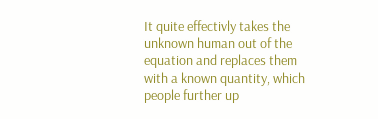It quite effectivly takes the unknown human out of the equation and replaces them with a known quantity, which people further up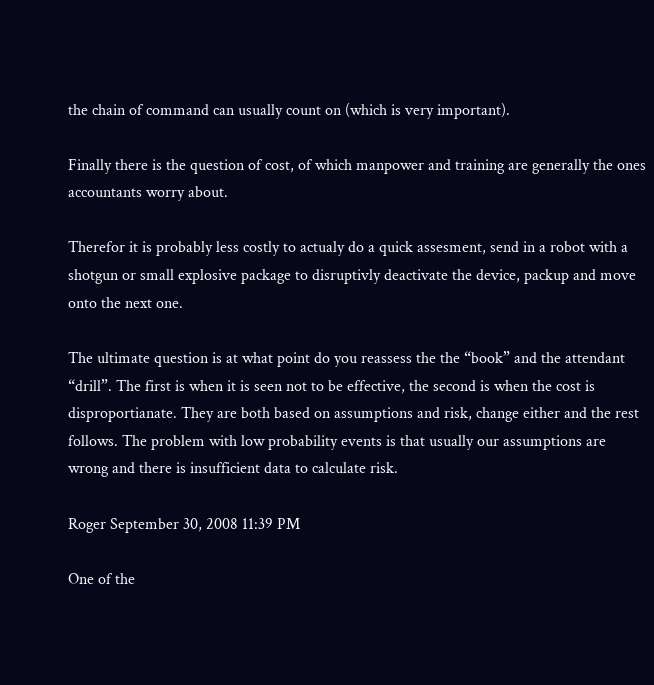the chain of command can usually count on (which is very important).

Finally there is the question of cost, of which manpower and training are generally the ones accountants worry about.

Therefor it is probably less costly to actualy do a quick assesment, send in a robot with a shotgun or small explosive package to disruptivly deactivate the device, packup and move onto the next one.

The ultimate question is at what point do you reassess the the “book” and the attendant “drill”. The first is when it is seen not to be effective, the second is when the cost is disproportianate. They are both based on assumptions and risk, change either and the rest follows. The problem with low probability events is that usually our assumptions are wrong and there is insufficient data to calculate risk.

Roger September 30, 2008 11:39 PM

One of the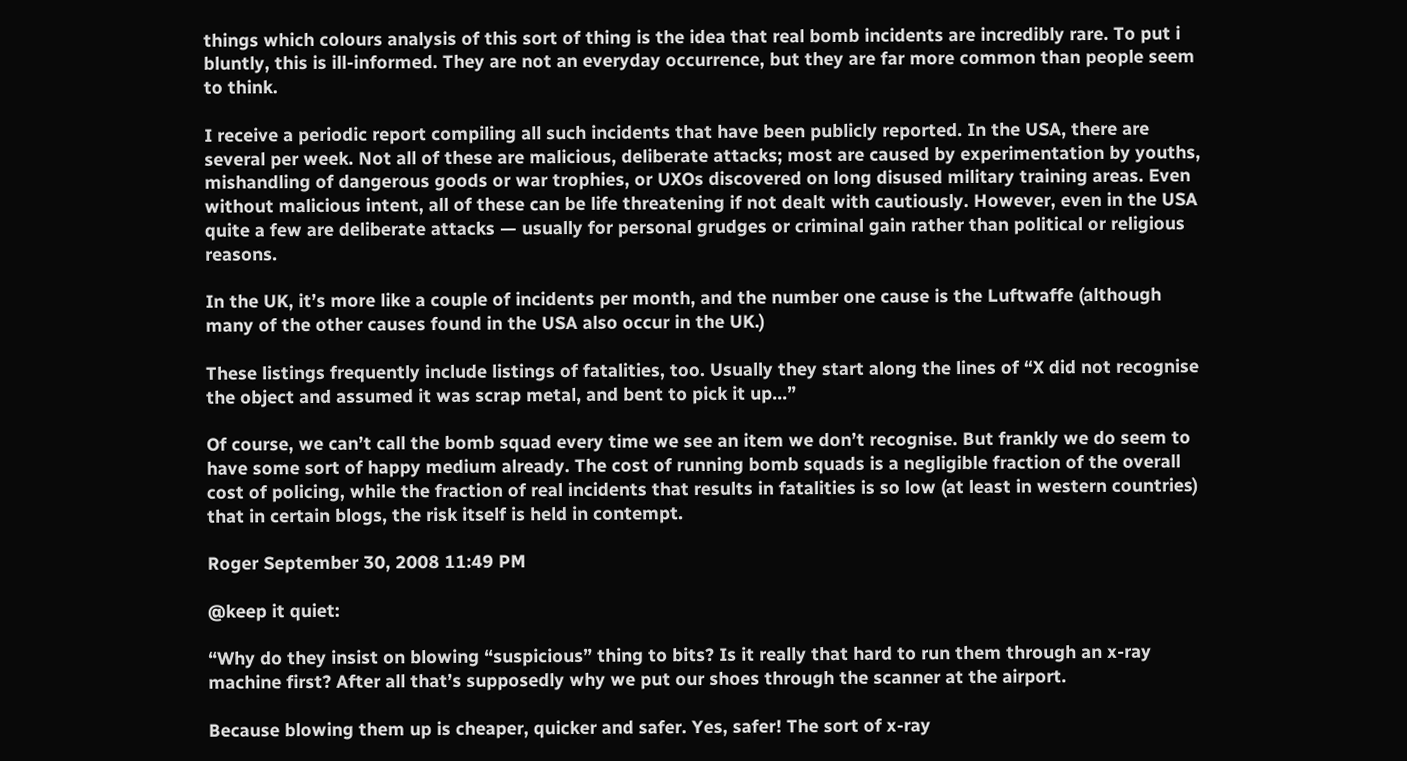things which colours analysis of this sort of thing is the idea that real bomb incidents are incredibly rare. To put i bluntly, this is ill-informed. They are not an everyday occurrence, but they are far more common than people seem to think.

I receive a periodic report compiling all such incidents that have been publicly reported. In the USA, there are several per week. Not all of these are malicious, deliberate attacks; most are caused by experimentation by youths, mishandling of dangerous goods or war trophies, or UXOs discovered on long disused military training areas. Even without malicious intent, all of these can be life threatening if not dealt with cautiously. However, even in the USA quite a few are deliberate attacks — usually for personal grudges or criminal gain rather than political or religious reasons.

In the UK, it’s more like a couple of incidents per month, and the number one cause is the Luftwaffe (although many of the other causes found in the USA also occur in the UK.)

These listings frequently include listings of fatalities, too. Usually they start along the lines of “X did not recognise the object and assumed it was scrap metal, and bent to pick it up…”

Of course, we can’t call the bomb squad every time we see an item we don’t recognise. But frankly we do seem to have some sort of happy medium already. The cost of running bomb squads is a negligible fraction of the overall cost of policing, while the fraction of real incidents that results in fatalities is so low (at least in western countries) that in certain blogs, the risk itself is held in contempt.

Roger September 30, 2008 11:49 PM

@keep it quiet:

“Why do they insist on blowing “suspicious” thing to bits? Is it really that hard to run them through an x-ray machine first? After all that’s supposedly why we put our shoes through the scanner at the airport.

Because blowing them up is cheaper, quicker and safer. Yes, safer! The sort of x-ray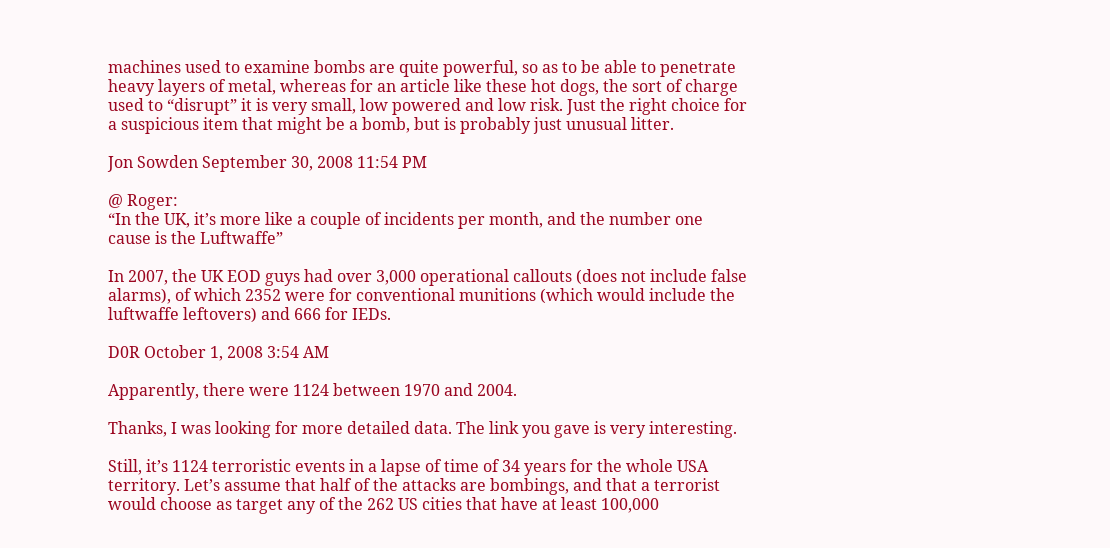machines used to examine bombs are quite powerful, so as to be able to penetrate heavy layers of metal, whereas for an article like these hot dogs, the sort of charge used to “disrupt” it is very small, low powered and low risk. Just the right choice for a suspicious item that might be a bomb, but is probably just unusual litter.

Jon Sowden September 30, 2008 11:54 PM

@ Roger:
“In the UK, it’s more like a couple of incidents per month, and the number one cause is the Luftwaffe”

In 2007, the UK EOD guys had over 3,000 operational callouts (does not include false alarms), of which 2352 were for conventional munitions (which would include the luftwaffe leftovers) and 666 for IEDs.

D0R October 1, 2008 3:54 AM

Apparently, there were 1124 between 1970 and 2004.

Thanks, I was looking for more detailed data. The link you gave is very interesting.

Still, it’s 1124 terroristic events in a lapse of time of 34 years for the whole USA territory. Let’s assume that half of the attacks are bombings, and that a terrorist would choose as target any of the 262 US cities that have at least 100,000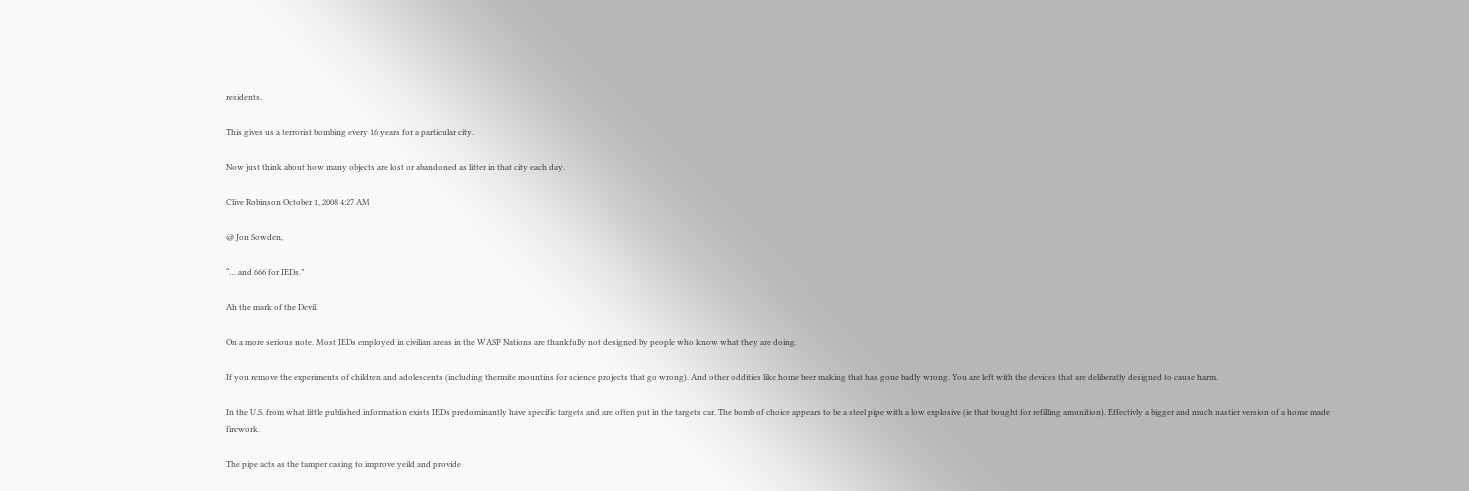residents.

This gives us a terrorist bombing every 16 years for a particular city.

Now just think about how many objects are lost or abandoned as litter in that city each day.

Clive Robinson October 1, 2008 4:27 AM

@ Jon Sowden,

“… and 666 for IEDs.”

Ah the mark of the Devil.

On a more serious note. Most IEDs employed in civilian areas in the WASP Nations are thankfully not designed by people who know what they are doing.

If you remove the experiments of children and adolescents (including thermite mountins for science projects that go wrong). And other oddities like home beer making that has gone badly wrong. You are left with the devices that are deliberatly designed to cause harm.

In the U.S. from what little published information exists IEDs predominantly have specific targets and are often put in the targets car. The bomb of choice appears to be a steel pipe with a low explosive (ie that bought for refilling amunition). Effectivly a bigger and much nastier version of a home made firework.

The pipe acts as the tamper casing to improve yeild and provide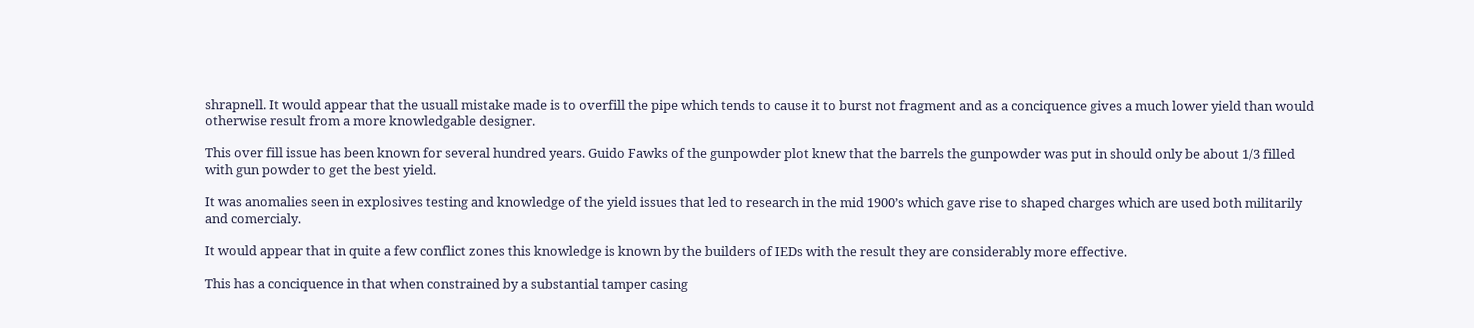shrapnell. It would appear that the usuall mistake made is to overfill the pipe which tends to cause it to burst not fragment and as a conciquence gives a much lower yield than would otherwise result from a more knowledgable designer.

This over fill issue has been known for several hundred years. Guido Fawks of the gunpowder plot knew that the barrels the gunpowder was put in should only be about 1/3 filled with gun powder to get the best yield.

It was anomalies seen in explosives testing and knowledge of the yield issues that led to research in the mid 1900’s which gave rise to shaped charges which are used both militarily and comercialy.

It would appear that in quite a few conflict zones this knowledge is known by the builders of IEDs with the result they are considerably more effective.

This has a conciquence in that when constrained by a substantial tamper casing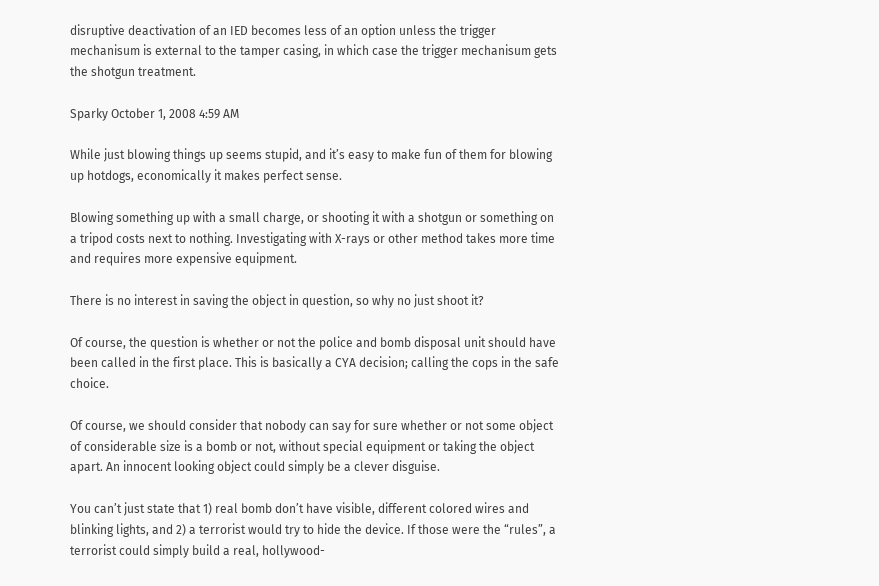disruptive deactivation of an IED becomes less of an option unless the trigger mechanisum is external to the tamper casing, in which case the trigger mechanisum gets the shotgun treatment.

Sparky October 1, 2008 4:59 AM

While just blowing things up seems stupid, and it’s easy to make fun of them for blowing up hotdogs, economically it makes perfect sense.

Blowing something up with a small charge, or shooting it with a shotgun or something on a tripod costs next to nothing. Investigating with X-rays or other method takes more time and requires more expensive equipment.

There is no interest in saving the object in question, so why no just shoot it?

Of course, the question is whether or not the police and bomb disposal unit should have been called in the first place. This is basically a CYA decision; calling the cops in the safe choice.

Of course, we should consider that nobody can say for sure whether or not some object of considerable size is a bomb or not, without special equipment or taking the object apart. An innocent looking object could simply be a clever disguise.

You can’t just state that 1) real bomb don’t have visible, different colored wires and blinking lights, and 2) a terrorist would try to hide the device. If those were the “rules”, a terrorist could simply build a real, hollywood-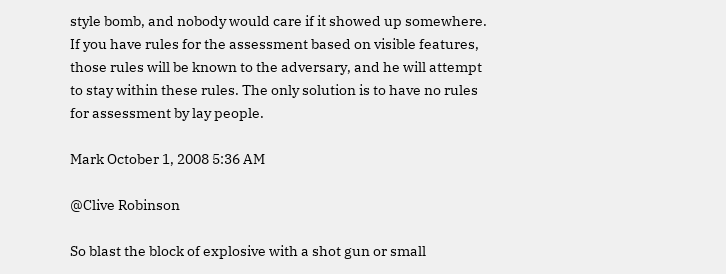style bomb, and nobody would care if it showed up somewhere. If you have rules for the assessment based on visible features, those rules will be known to the adversary, and he will attempt to stay within these rules. The only solution is to have no rules for assessment by lay people.

Mark October 1, 2008 5:36 AM

@Clive Robinson

So blast the block of explosive with a shot gun or small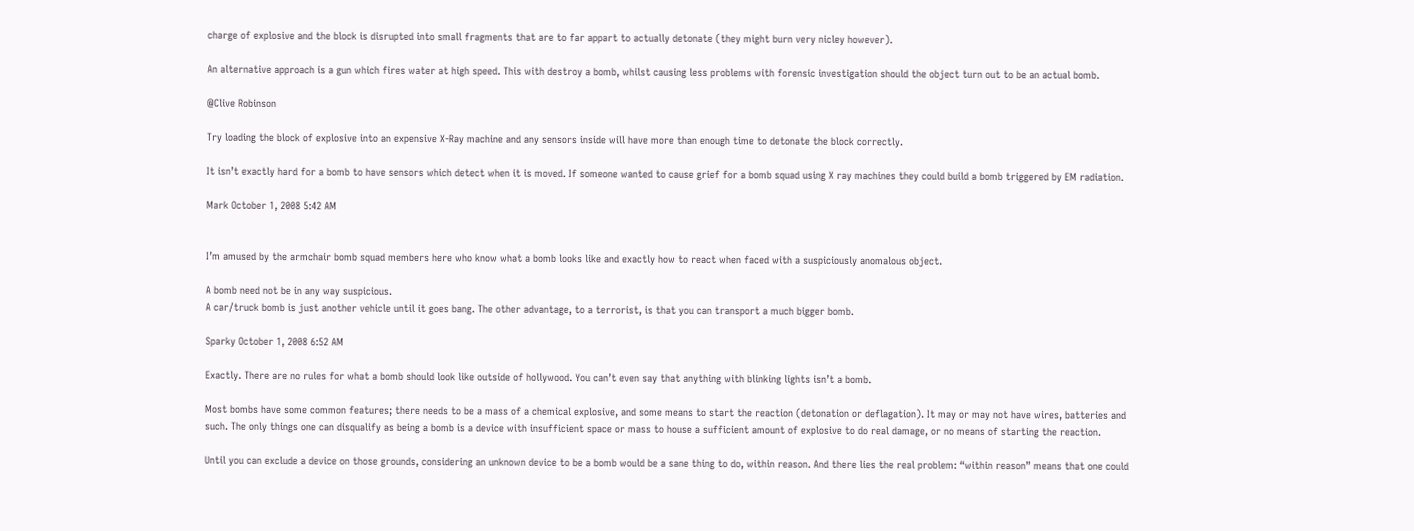charge of explosive and the block is disrupted into small fragments that are to far appart to actually detonate (they might burn very nicley however).

An alternative approach is a gun which fires water at high speed. This with destroy a bomb, whilst causing less problems with forensic investigation should the object turn out to be an actual bomb.

@Clive Robinson

Try loading the block of explosive into an expensive X-Ray machine and any sensors inside will have more than enough time to detonate the block correctly.

It isn’t exactly hard for a bomb to have sensors which detect when it is moved. If someone wanted to cause grief for a bomb squad using X ray machines they could build a bomb triggered by EM radiation.

Mark October 1, 2008 5:42 AM


I’m amused by the armchair bomb squad members here who know what a bomb looks like and exactly how to react when faced with a suspiciously anomalous object.

A bomb need not be in any way suspicious.
A car/truck bomb is just another vehicle until it goes bang. The other advantage, to a terrorist, is that you can transport a much bigger bomb.

Sparky October 1, 2008 6:52 AM

Exactly. There are no rules for what a bomb should look like outside of hollywood. You can’t even say that anything with blinking lights isn’t a bomb.

Most bombs have some common features; there needs to be a mass of a chemical explosive, and some means to start the reaction (detonation or deflagation). It may or may not have wires, batteries and such. The only things one can disqualify as being a bomb is a device with insufficient space or mass to house a sufficient amount of explosive to do real damage, or no means of starting the reaction.

Until you can exclude a device on those grounds, considering an unknown device to be a bomb would be a sane thing to do, within reason. And there lies the real problem: “within reason” means that one could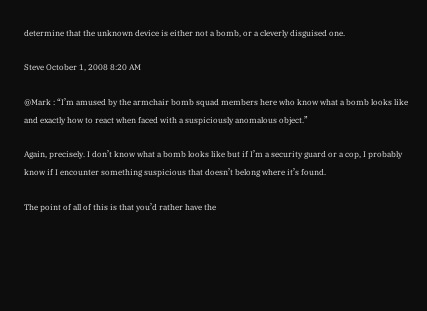determine that the unknown device is either not a bomb, or a cleverly disguised one.

Steve October 1, 2008 8:20 AM

@Mark : “I’m amused by the armchair bomb squad members here who know what a bomb looks like and exactly how to react when faced with a suspiciously anomalous object.”

Again, precisely. I don’t know what a bomb looks like but if I’m a security guard or a cop, I probably know if I encounter something suspicious that doesn’t belong where it’s found.

The point of all of this is that you’d rather have the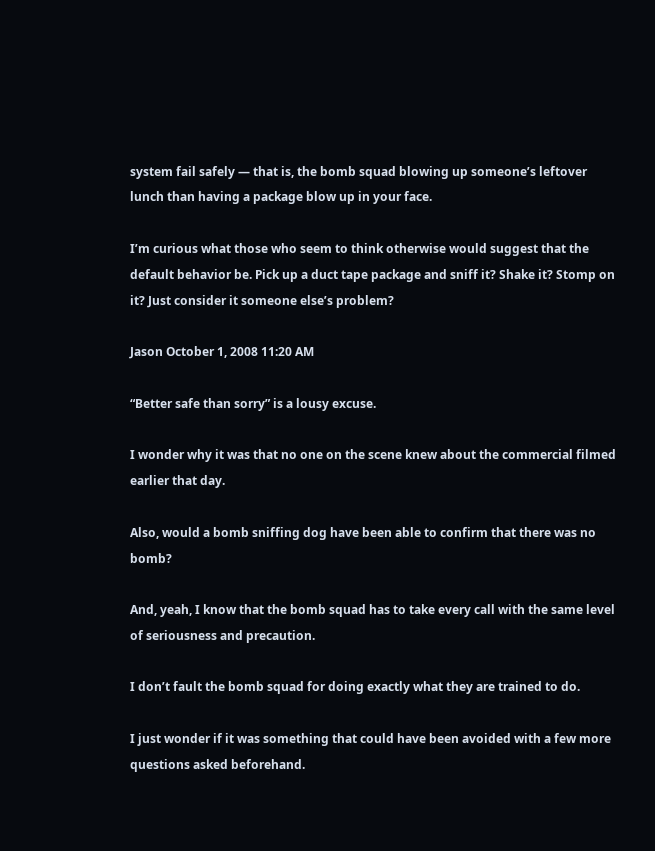system fail safely — that is, the bomb squad blowing up someone’s leftover lunch than having a package blow up in your face.

I’m curious what those who seem to think otherwise would suggest that the default behavior be. Pick up a duct tape package and sniff it? Shake it? Stomp on it? Just consider it someone else’s problem?

Jason October 1, 2008 11:20 AM

“Better safe than sorry” is a lousy excuse.

I wonder why it was that no one on the scene knew about the commercial filmed earlier that day.

Also, would a bomb sniffing dog have been able to confirm that there was no bomb?

And, yeah, I know that the bomb squad has to take every call with the same level of seriousness and precaution.

I don’t fault the bomb squad for doing exactly what they are trained to do.

I just wonder if it was something that could have been avoided with a few more questions asked beforehand.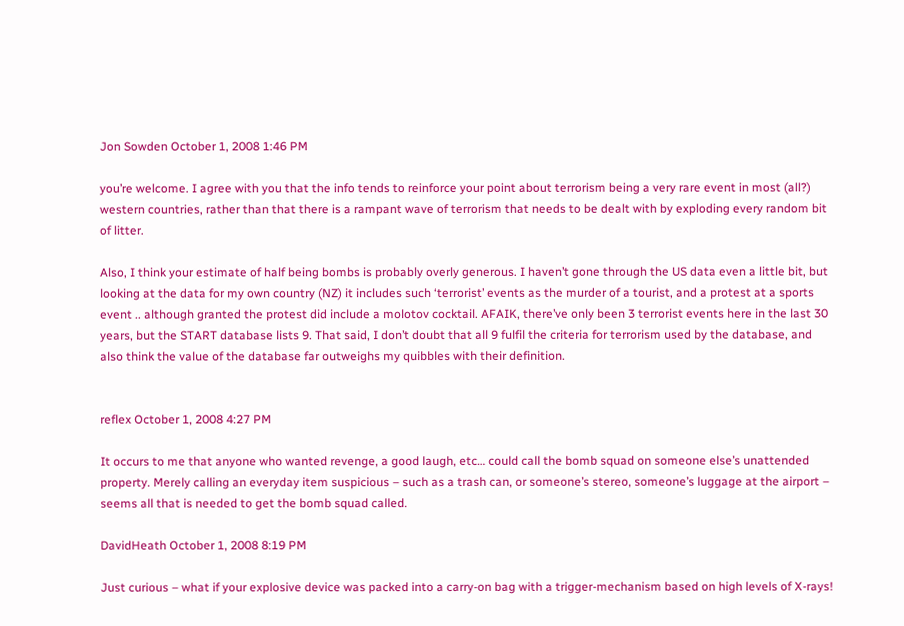Jon Sowden October 1, 2008 1:46 PM

you’re welcome. I agree with you that the info tends to reinforce your point about terrorism being a very rare event in most (all?) western countries, rather than that there is a rampant wave of terrorism that needs to be dealt with by exploding every random bit of litter.

Also, I think your estimate of half being bombs is probably overly generous. I haven’t gone through the US data even a little bit, but looking at the data for my own country (NZ) it includes such ‘terrorist’ events as the murder of a tourist, and a protest at a sports event .. although granted the protest did include a molotov cocktail. AFAIK, there’ve only been 3 terrorist events here in the last 30 years, but the START database lists 9. That said, I don’t doubt that all 9 fulfil the criteria for terrorism used by the database, and also think the value of the database far outweighs my quibbles with their definition.


reflex October 1, 2008 4:27 PM

It occurs to me that anyone who wanted revenge, a good laugh, etc… could call the bomb squad on someone else’s unattended property. Merely calling an everyday item suspicious – such as a trash can, or someone’s stereo, someone’s luggage at the airport – seems all that is needed to get the bomb squad called.

DavidHeath October 1, 2008 8:19 PM

Just curious – what if your explosive device was packed into a carry-on bag with a trigger-mechanism based on high levels of X-rays!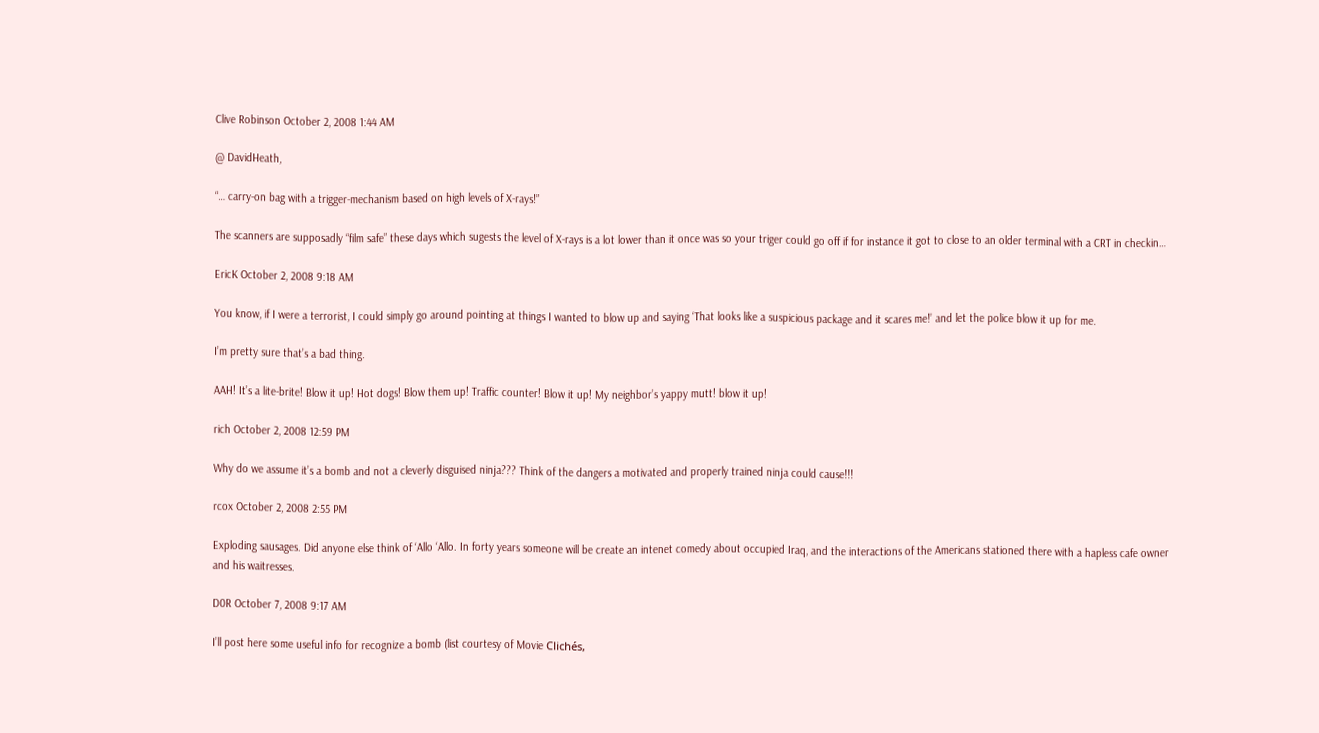Clive Robinson October 2, 2008 1:44 AM

@ DavidHeath,

“… carry-on bag with a trigger-mechanism based on high levels of X-rays!”

The scanners are supposadly “film safe” these days which sugests the level of X-rays is a lot lower than it once was so your triger could go off if for instance it got to close to an older terminal with a CRT in checkin…

EricK October 2, 2008 9:18 AM

You know, if I were a terrorist, I could simply go around pointing at things I wanted to blow up and saying ‘That looks like a suspicious package and it scares me!’ and let the police blow it up for me.

I’m pretty sure that’s a bad thing.

AAH! It’s a lite-brite! Blow it up! Hot dogs! Blow them up! Traffic counter! Blow it up! My neighbor’s yappy mutt! blow it up!

rich October 2, 2008 12:59 PM

Why do we assume it’s a bomb and not a cleverly disguised ninja??? Think of the dangers a motivated and properly trained ninja could cause!!!

rcox October 2, 2008 2:55 PM

Exploding sausages. Did anyone else think of ‘Allo ‘Allo. In forty years someone will be create an intenet comedy about occupied Iraq, and the interactions of the Americans stationed there with a hapless cafe owner and his waitresses.

D0R October 7, 2008 9:17 AM

I’ll post here some useful info for recognize a bomb (list courtesy of Movie Clichés,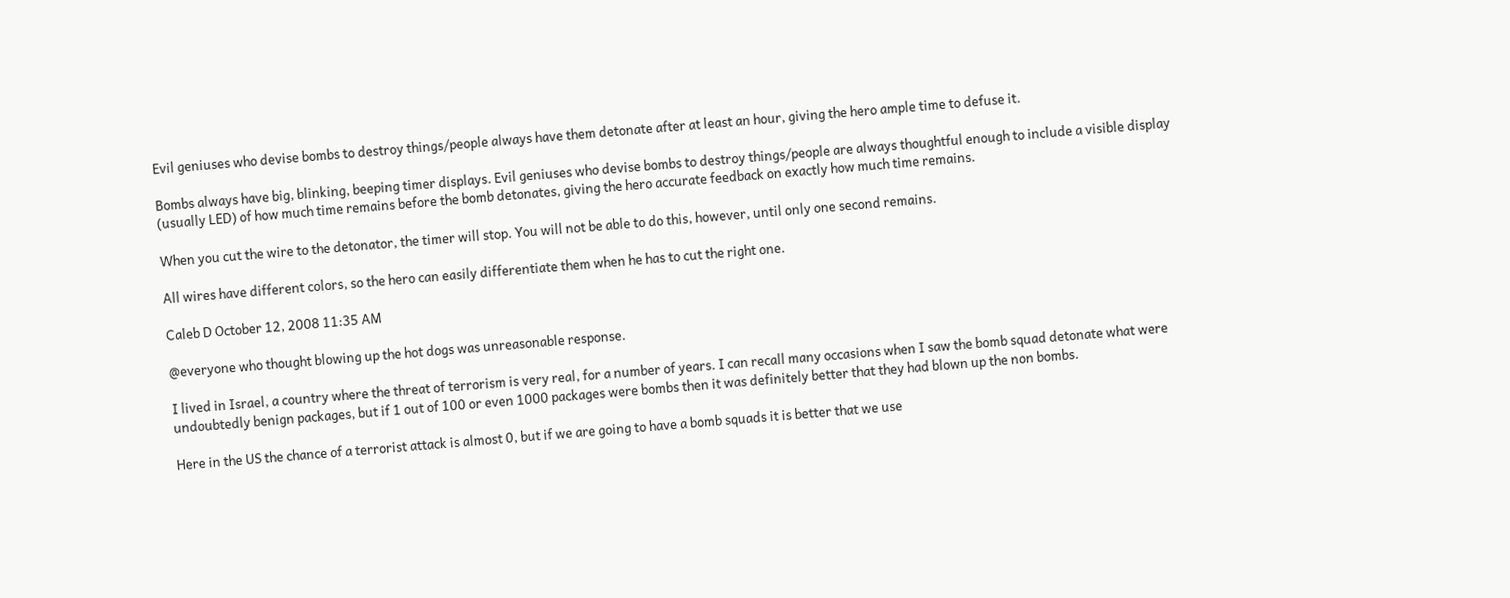Evil geniuses who devise bombs to destroy things/people always have them detonate after at least an hour, giving the hero ample time to defuse it.

Bombs always have big, blinking, beeping timer displays. Evil geniuses who devise bombs to destroy things/people are always thoughtful enough to include a visible display (usually LED) of how much time remains before the bomb detonates, giving the hero accurate feedback on exactly how much time remains.

When you cut the wire to the detonator, the timer will stop. You will not be able to do this, however, until only one second remains.

All wires have different colors, so the hero can easily differentiate them when he has to cut the right one.

Caleb D October 12, 2008 11:35 AM

@everyone who thought blowing up the hot dogs was unreasonable response.

I lived in Israel, a country where the threat of terrorism is very real, for a number of years. I can recall many occasions when I saw the bomb squad detonate what were undoubtedly benign packages, but if 1 out of 100 or even 1000 packages were bombs then it was definitely better that they had blown up the non bombs.

Here in the US the chance of a terrorist attack is almost 0, but if we are going to have a bomb squads it is better that we use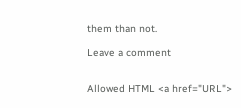them than not.

Leave a comment


Allowed HTML <a href="URL">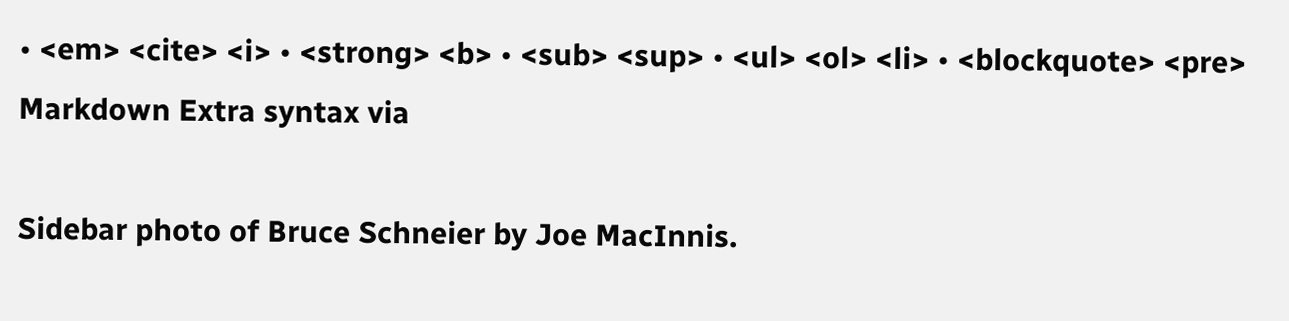• <em> <cite> <i> • <strong> <b> • <sub> <sup> • <ul> <ol> <li> • <blockquote> <pre> Markdown Extra syntax via

Sidebar photo of Bruce Schneier by Joe MacInnis.